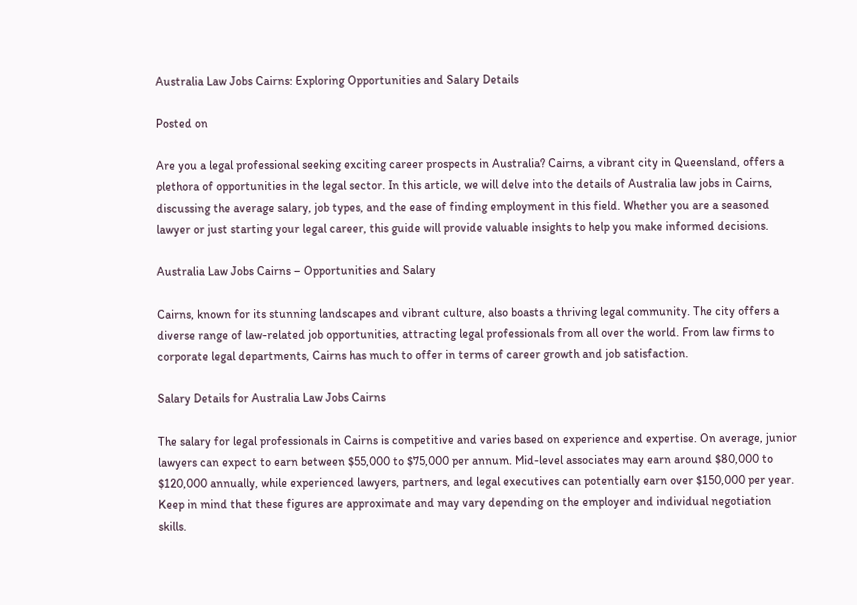Australia Law Jobs Cairns: Exploring Opportunities and Salary Details

Posted on

Are you a legal professional seeking exciting career prospects in Australia? Cairns, a vibrant city in Queensland, offers a plethora of opportunities in the legal sector. In this article, we will delve into the details of Australia law jobs in Cairns, discussing the average salary, job types, and the ease of finding employment in this field. Whether you are a seasoned lawyer or just starting your legal career, this guide will provide valuable insights to help you make informed decisions.

Australia Law Jobs Cairns – Opportunities and Salary

Cairns, known for its stunning landscapes and vibrant culture, also boasts a thriving legal community. The city offers a diverse range of law-related job opportunities, attracting legal professionals from all over the world. From law firms to corporate legal departments, Cairns has much to offer in terms of career growth and job satisfaction.

Salary Details for Australia Law Jobs Cairns

The salary for legal professionals in Cairns is competitive and varies based on experience and expertise. On average, junior lawyers can expect to earn between $55,000 to $75,000 per annum. Mid-level associates may earn around $80,000 to $120,000 annually, while experienced lawyers, partners, and legal executives can potentially earn over $150,000 per year. Keep in mind that these figures are approximate and may vary depending on the employer and individual negotiation skills.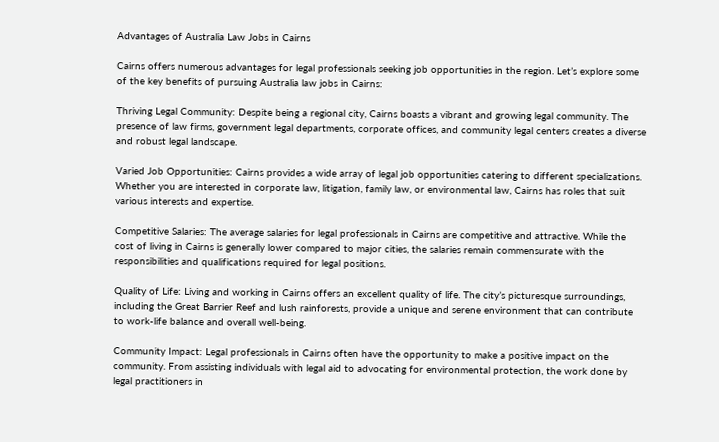Advantages of Australia Law Jobs in Cairns

Cairns offers numerous advantages for legal professionals seeking job opportunities in the region. Let’s explore some of the key benefits of pursuing Australia law jobs in Cairns:

Thriving Legal Community: Despite being a regional city, Cairns boasts a vibrant and growing legal community. The presence of law firms, government legal departments, corporate offices, and community legal centers creates a diverse and robust legal landscape.

Varied Job Opportunities: Cairns provides a wide array of legal job opportunities catering to different specializations. Whether you are interested in corporate law, litigation, family law, or environmental law, Cairns has roles that suit various interests and expertise.

Competitive Salaries: The average salaries for legal professionals in Cairns are competitive and attractive. While the cost of living in Cairns is generally lower compared to major cities, the salaries remain commensurate with the responsibilities and qualifications required for legal positions.

Quality of Life: Living and working in Cairns offers an excellent quality of life. The city’s picturesque surroundings, including the Great Barrier Reef and lush rainforests, provide a unique and serene environment that can contribute to work-life balance and overall well-being.

Community Impact: Legal professionals in Cairns often have the opportunity to make a positive impact on the community. From assisting individuals with legal aid to advocating for environmental protection, the work done by legal practitioners in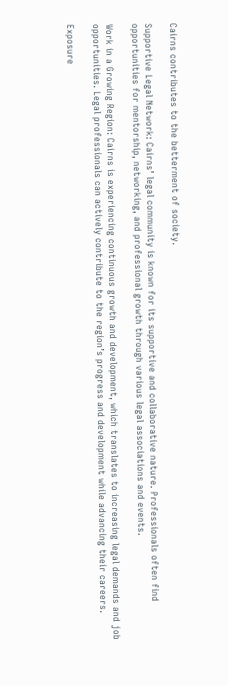Cairns contributes to the betterment of society.

Supportive Legal Network: Cairns’ legal community is known for its supportive and collaborative nature. Professionals often find opportunities for mentorship, networking, and professional growth through various legal associations and events.

Work in a Growing Region: Cairns is experiencing continuous growth and development, which translates to increasing legal demands and job opportunities. Legal professionals can actively contribute to the region’s progress and development while advancing their careers.

Exposure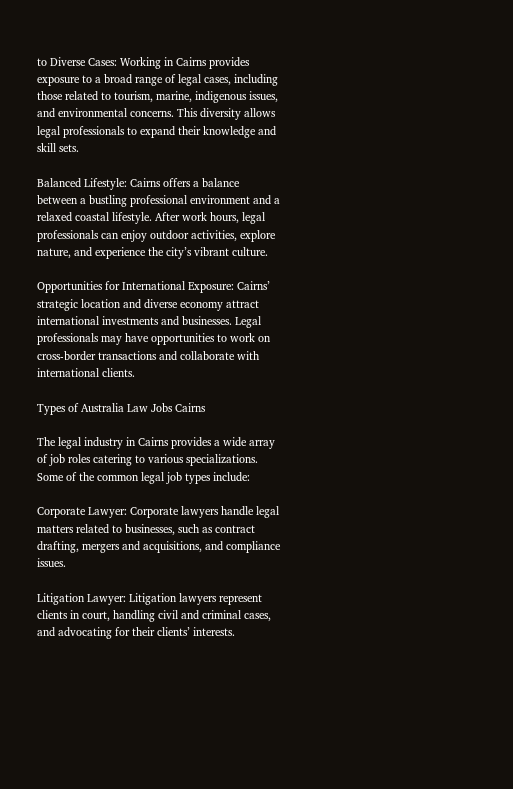to Diverse Cases: Working in Cairns provides exposure to a broad range of legal cases, including those related to tourism, marine, indigenous issues, and environmental concerns. This diversity allows legal professionals to expand their knowledge and skill sets.

Balanced Lifestyle: Cairns offers a balance between a bustling professional environment and a relaxed coastal lifestyle. After work hours, legal professionals can enjoy outdoor activities, explore nature, and experience the city’s vibrant culture.

Opportunities for International Exposure: Cairns’ strategic location and diverse economy attract international investments and businesses. Legal professionals may have opportunities to work on cross-border transactions and collaborate with international clients.

Types of Australia Law Jobs Cairns

The legal industry in Cairns provides a wide array of job roles catering to various specializations. Some of the common legal job types include:

Corporate Lawyer: Corporate lawyers handle legal matters related to businesses, such as contract drafting, mergers and acquisitions, and compliance issues.

Litigation Lawyer: Litigation lawyers represent clients in court, handling civil and criminal cases, and advocating for their clients’ interests.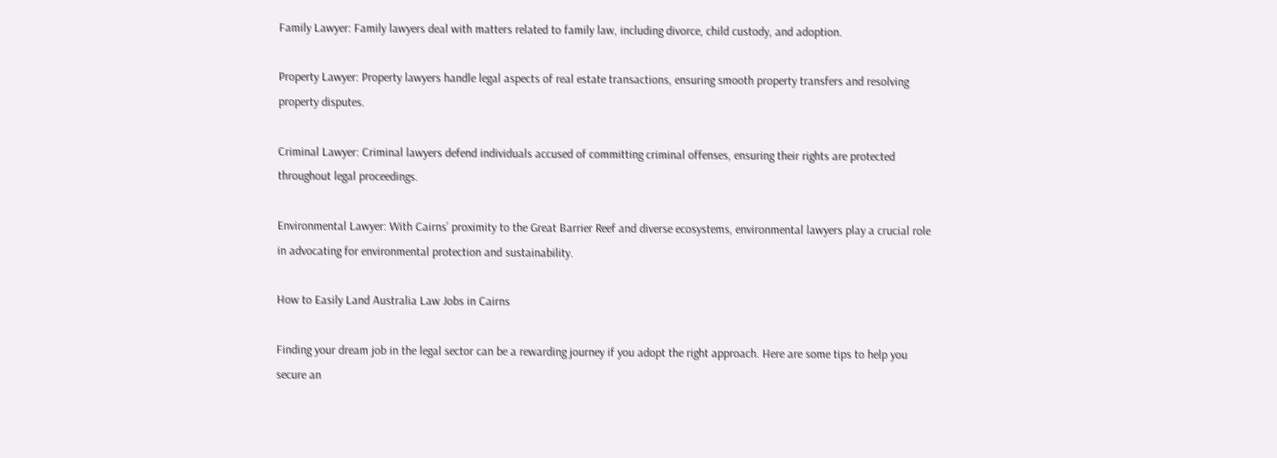Family Lawyer: Family lawyers deal with matters related to family law, including divorce, child custody, and adoption.

Property Lawyer: Property lawyers handle legal aspects of real estate transactions, ensuring smooth property transfers and resolving property disputes.

Criminal Lawyer: Criminal lawyers defend individuals accused of committing criminal offenses, ensuring their rights are protected throughout legal proceedings.

Environmental Lawyer: With Cairns’ proximity to the Great Barrier Reef and diverse ecosystems, environmental lawyers play a crucial role in advocating for environmental protection and sustainability.

How to Easily Land Australia Law Jobs in Cairns

Finding your dream job in the legal sector can be a rewarding journey if you adopt the right approach. Here are some tips to help you secure an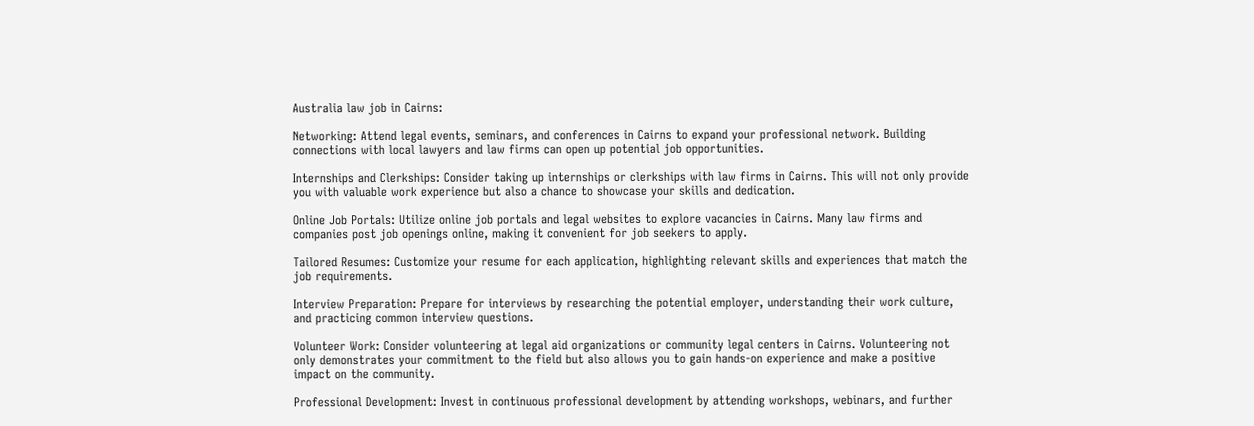Australia law job in Cairns:

Networking: Attend legal events, seminars, and conferences in Cairns to expand your professional network. Building connections with local lawyers and law firms can open up potential job opportunities.

Internships and Clerkships: Consider taking up internships or clerkships with law firms in Cairns. This will not only provide you with valuable work experience but also a chance to showcase your skills and dedication.

Online Job Portals: Utilize online job portals and legal websites to explore vacancies in Cairns. Many law firms and companies post job openings online, making it convenient for job seekers to apply.

Tailored Resumes: Customize your resume for each application, highlighting relevant skills and experiences that match the job requirements.

Interview Preparation: Prepare for interviews by researching the potential employer, understanding their work culture, and practicing common interview questions.

Volunteer Work: Consider volunteering at legal aid organizations or community legal centers in Cairns. Volunteering not only demonstrates your commitment to the field but also allows you to gain hands-on experience and make a positive impact on the community.

Professional Development: Invest in continuous professional development by attending workshops, webinars, and further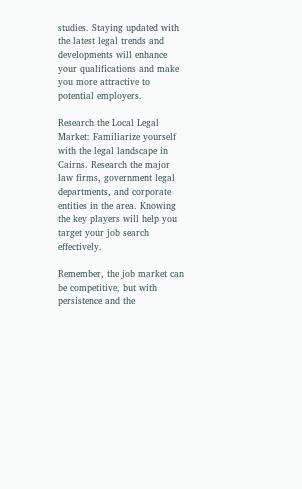studies. Staying updated with the latest legal trends and developments will enhance your qualifications and make you more attractive to potential employers.

Research the Local Legal Market: Familiarize yourself with the legal landscape in Cairns. Research the major law firms, government legal departments, and corporate entities in the area. Knowing the key players will help you target your job search effectively.

Remember, the job market can be competitive, but with persistence and the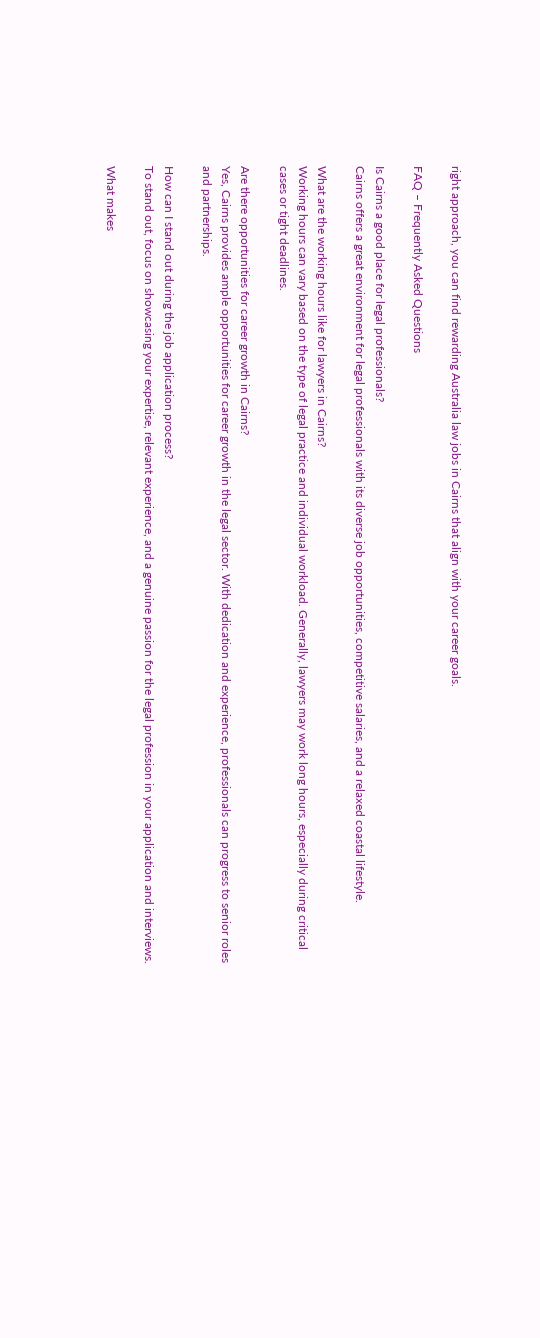right approach, you can find rewarding Australia law jobs in Cairns that align with your career goals.

FAQ – Frequently Asked Questions

Is Cairns a good place for legal professionals?
Cairns offers a great environment for legal professionals with its diverse job opportunities, competitive salaries, and a relaxed coastal lifestyle.

What are the working hours like for lawyers in Cairns?
Working hours can vary based on the type of legal practice and individual workload. Generally, lawyers may work long hours, especially during critical cases or tight deadlines.

Are there opportunities for career growth in Cairns?
Yes, Cairns provides ample opportunities for career growth in the legal sector. With dedication and experience, professionals can progress to senior roles and partnerships.

How can I stand out during the job application process?
To stand out, focus on showcasing your expertise, relevant experience, and a genuine passion for the legal profession in your application and interviews.

What makes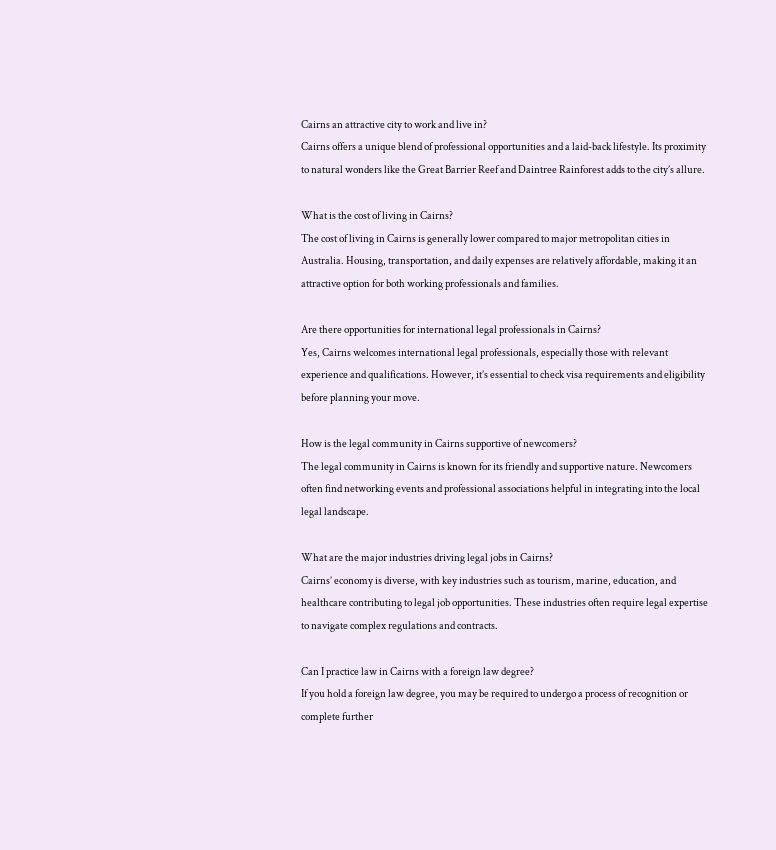Cairns an attractive city to work and live in?
Cairns offers a unique blend of professional opportunities and a laid-back lifestyle. Its proximity to natural wonders like the Great Barrier Reef and Daintree Rainforest adds to the city’s allure.

What is the cost of living in Cairns?
The cost of living in Cairns is generally lower compared to major metropolitan cities in Australia. Housing, transportation, and daily expenses are relatively affordable, making it an attractive option for both working professionals and families.

Are there opportunities for international legal professionals in Cairns?
Yes, Cairns welcomes international legal professionals, especially those with relevant experience and qualifications. However, it’s essential to check visa requirements and eligibility before planning your move.

How is the legal community in Cairns supportive of newcomers?
The legal community in Cairns is known for its friendly and supportive nature. Newcomers often find networking events and professional associations helpful in integrating into the local legal landscape.

What are the major industries driving legal jobs in Cairns?
Cairns’ economy is diverse, with key industries such as tourism, marine, education, and healthcare contributing to legal job opportunities. These industries often require legal expertise to navigate complex regulations and contracts.

Can I practice law in Cairns with a foreign law degree?
If you hold a foreign law degree, you may be required to undergo a process of recognition or complete further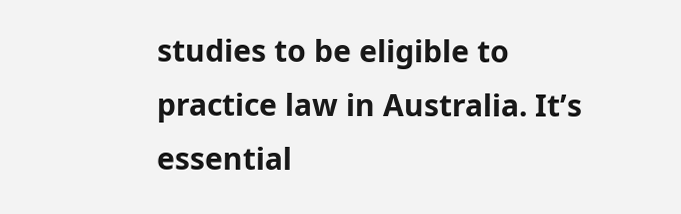studies to be eligible to practice law in Australia. It’s essential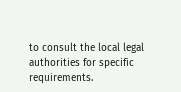to consult the local legal authorities for specific requirements.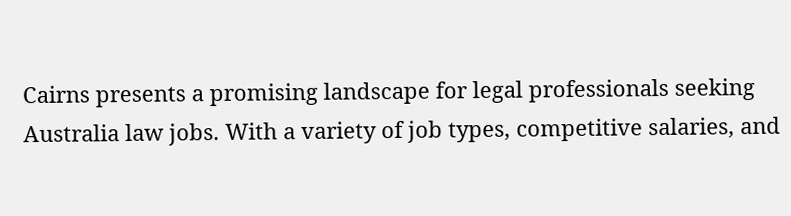Cairns presents a promising landscape for legal professionals seeking Australia law jobs. With a variety of job types, competitive salaries, and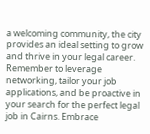a welcoming community, the city provides an ideal setting to grow and thrive in your legal career. Remember to leverage networking, tailor your job applications, and be proactive in your search for the perfect legal job in Cairns. Embrace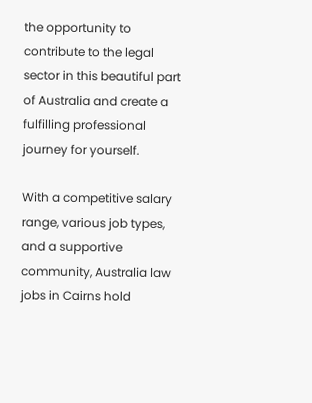the opportunity to contribute to the legal sector in this beautiful part of Australia and create a fulfilling professional journey for yourself.

With a competitive salary range, various job types, and a supportive community, Australia law jobs in Cairns hold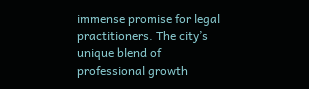immense promise for legal practitioners. The city’s unique blend of professional growth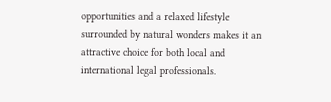opportunities and a relaxed lifestyle surrounded by natural wonders makes it an attractive choice for both local and international legal professionals.